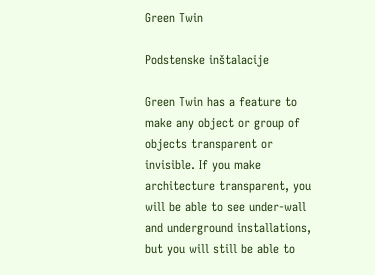Green Twin

Podstenske inštalacije

Green Twin has a feature to make any object or group of objects transparent or invisible. If you make architecture transparent, you will be able to see under-wall and underground installations, but you will still be able to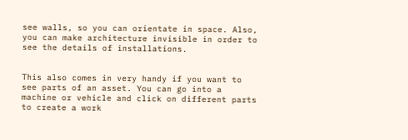see walls, so you can orientate in space. Also, you can make architecture invisible in order to see the details of installations.


This also comes in very handy if you want to see parts of an asset. You can go into a machine or vehicle and click on different parts to create a work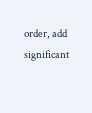order, add significant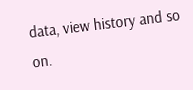data, view history and so on.